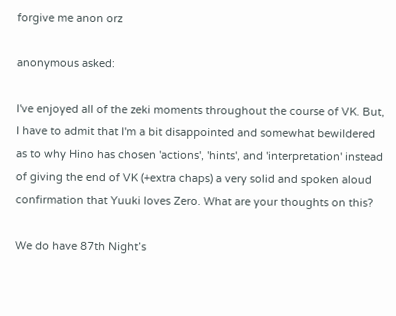forgive me anon orz

anonymous asked:

I've enjoyed all of the zeki moments throughout the course of VK. But, I have to admit that I'm a bit disappointed and somewhat bewildered as to why Hino has chosen 'actions', 'hints', and 'interpretation' instead of giving the end of VK (+extra chaps) a very solid and spoken aloud confirmation that Yuuki loves Zero. What are your thoughts on this?

We do have 87th Night’s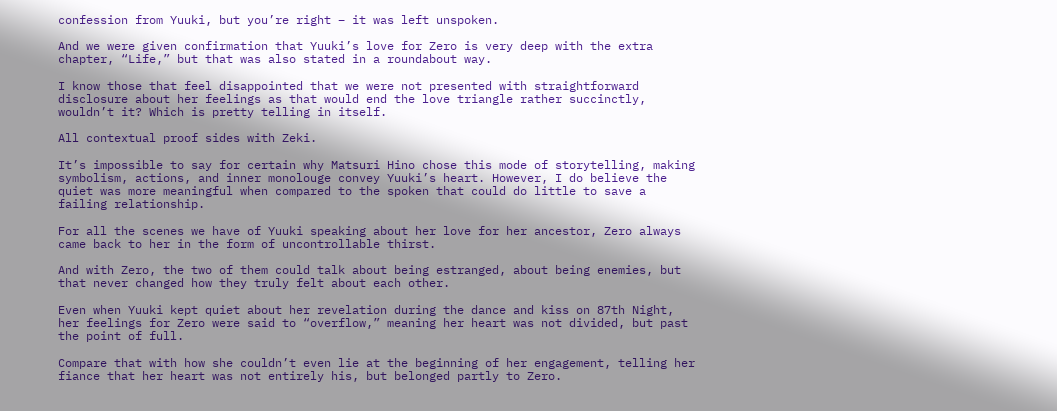confession from Yuuki, but you’re right – it was left unspoken.

And we were given confirmation that Yuuki’s love for Zero is very deep with the extra chapter, “Life,” but that was also stated in a roundabout way.

I know those that feel disappointed that we were not presented with straightforward disclosure about her feelings as that would end the love triangle rather succinctly, wouldn’t it? Which is pretty telling in itself.

All contextual proof sides with Zeki.

It’s impossible to say for certain why Matsuri Hino chose this mode of storytelling, making symbolism, actions, and inner monolouge convey Yuuki’s heart. However, I do believe the quiet was more meaningful when compared to the spoken that could do little to save a failing relationship.

For all the scenes we have of Yuuki speaking about her love for her ancestor, Zero always came back to her in the form of uncontrollable thirst.

And with Zero, the two of them could talk about being estranged, about being enemies, but that never changed how they truly felt about each other.

Even when Yuuki kept quiet about her revelation during the dance and kiss on 87th Night, her feelings for Zero were said to “overflow,” meaning her heart was not divided, but past the point of full.

Compare that with how she couldn’t even lie at the beginning of her engagement, telling her fiance that her heart was not entirely his, but belonged partly to Zero.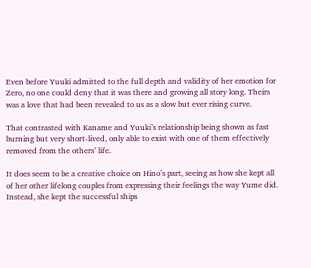Even before Yuuki admitted to the full depth and validity of her emotion for Zero, no one could deny that it was there and growing all story long. Theirs was a love that had been revealed to us as a slow but ever rising curve.

That contrasted with Kaname and Yuuki’s relationship being shown as fast burning but very short-lived, only able to exist with one of them effectively removed from the others’ life.

It does seem to be a creative choice on Hino’s part, seeing as how she kept all of her other lifelong couples from expressing their feelings the way Yume did. Instead, she kept the successful ships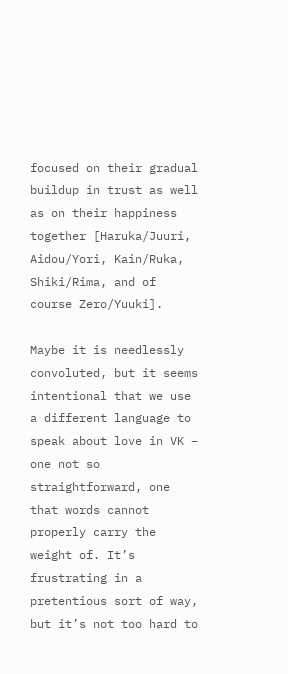focused on their gradual buildup in trust as well as on their happiness together [Haruka/Juuri, Aidou/Yori, Kain/Ruka, Shiki/Rima, and of course Zero/Yuuki].

Maybe it is needlessly convoluted, but it seems intentional that we use a different language to speak about love in VK – one not so straightforward, one that words cannot properly carry the weight of. It’s frustrating in a pretentious sort of way, but it’s not too hard to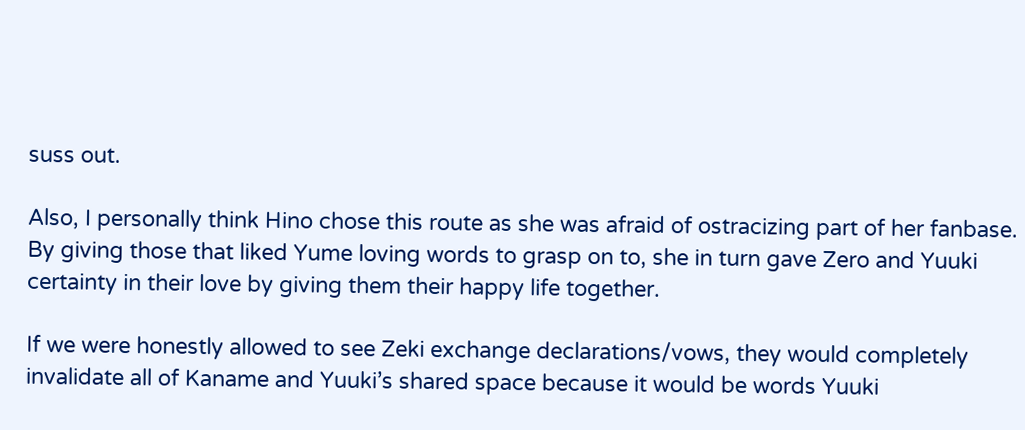suss out.

Also, I personally think Hino chose this route as she was afraid of ostracizing part of her fanbase. By giving those that liked Yume loving words to grasp on to, she in turn gave Zero and Yuuki certainty in their love by giving them their happy life together.

If we were honestly allowed to see Zeki exchange declarations/vows, they would completely invalidate all of Kaname and Yuuki’s shared space because it would be words Yuuki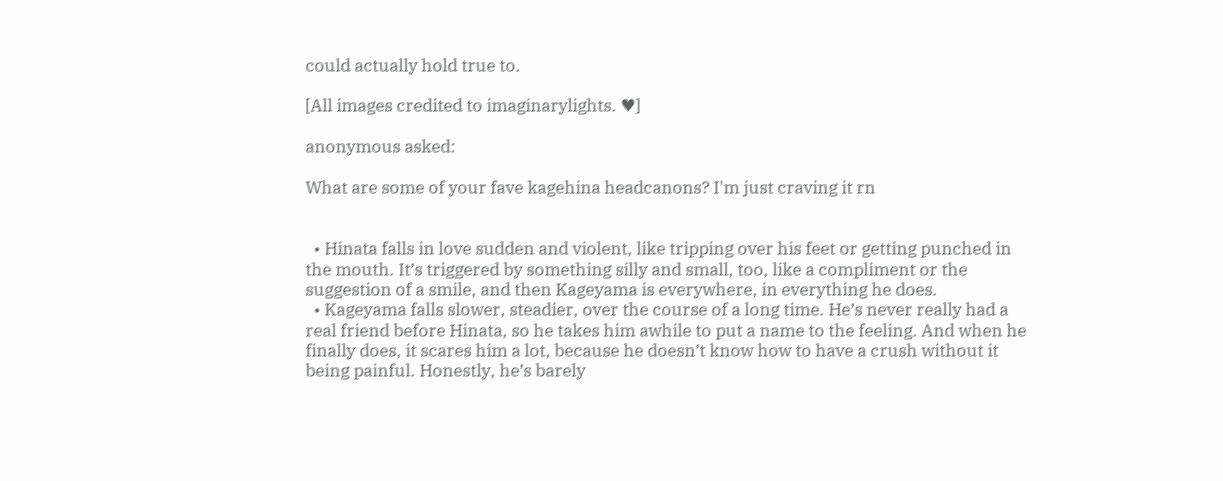could actually hold true to.

[All images credited to imaginarylights. ♥]

anonymous asked:

What are some of your fave kagehina headcanons? I'm just craving it rn


  • Hinata falls in love sudden and violent, like tripping over his feet or getting punched in the mouth. It’s triggered by something silly and small, too, like a compliment or the suggestion of a smile, and then Kageyama is everywhere, in everything he does.
  • Kageyama falls slower, steadier, over the course of a long time. He’s never really had a real friend before Hinata, so he takes him awhile to put a name to the feeling. And when he finally does, it scares him a lot, because he doesn’t know how to have a crush without it being painful. Honestly, he’s barely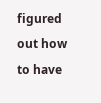figured out how to have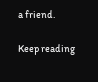a friend.

Keep reading